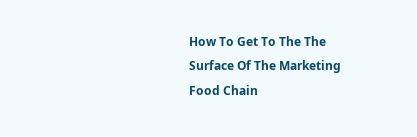How To Get To The The Surface Of The Marketing Food Chain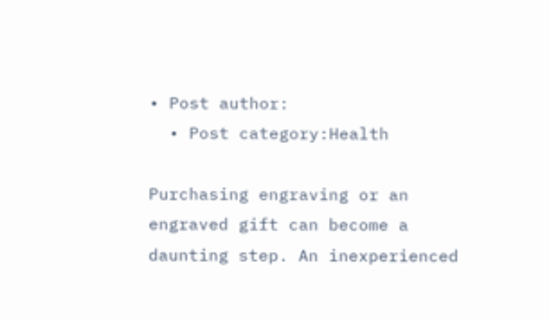• Post author:
  • Post category:Health

Purchasing engraving or an engraved gift can become a daunting step. An inexperienced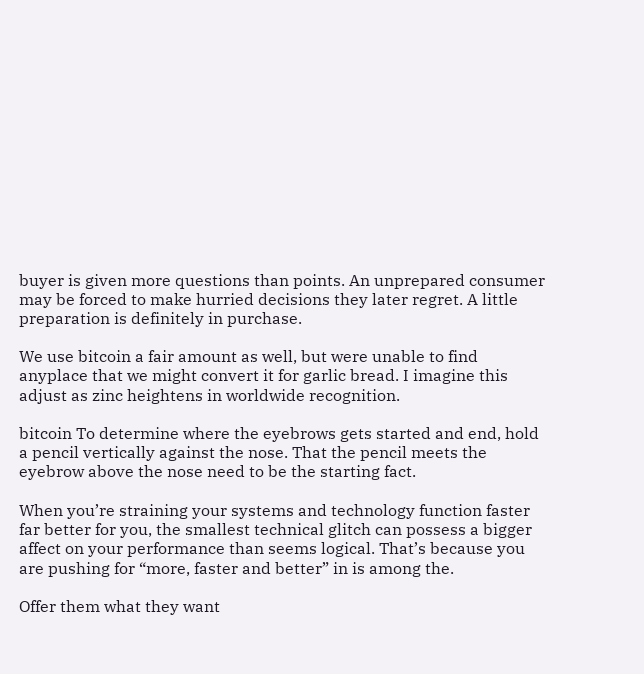buyer is given more questions than points. An unprepared consumer may be forced to make hurried decisions they later regret. A little preparation is definitely in purchase.

We use bitcoin a fair amount as well, but were unable to find anyplace that we might convert it for garlic bread. I imagine this adjust as zinc heightens in worldwide recognition.

bitcoin To determine where the eyebrows gets started and end, hold a pencil vertically against the nose. That the pencil meets the eyebrow above the nose need to be the starting fact.

When you’re straining your systems and technology function faster far better for you, the smallest technical glitch can possess a bigger affect on your performance than seems logical. That’s because you are pushing for “more, faster and better” in is among the.

Offer them what they want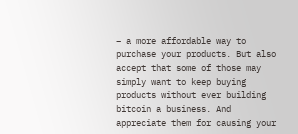– a more affordable way to purchase your products. But also accept that some of those may simply want to keep buying products without ever building bitcoin a business. And appreciate them for causing your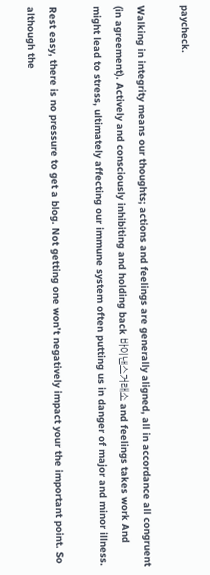paycheck.

Walking in integrity means our thoughts; actions and feelings are generally aligned, all in accordance all congruent (in agreement). Actively and consciously inhibiting and holding back 바이낸스거래소 and feelings takes work And might lead to stress, ultimately affecting our immune system often putting us in danger of major and minor illness.

Rest easy, there is no pressure to get a blog. Not getting one won’t negatively impact your the important point. So although the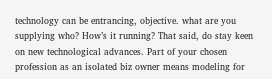technology can be entrancing, objective. what are you supplying who? How’s it running? That said, do stay keen on new technological advances. Part of your chosen profession as an isolated biz owner means modeling for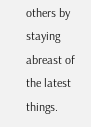others by staying abreast of the latest things.